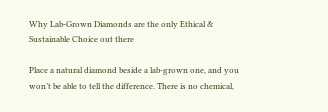Why Lab-Grown Diamonds are the only Ethical & Sustainable Choice out there

Place a natural diamond beside a lab-grown one, and you won’t be able to tell the difference. There is no chemical,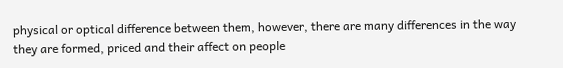physical or optical difference between them, however, there are many differences in the way they are formed, priced and their affect on people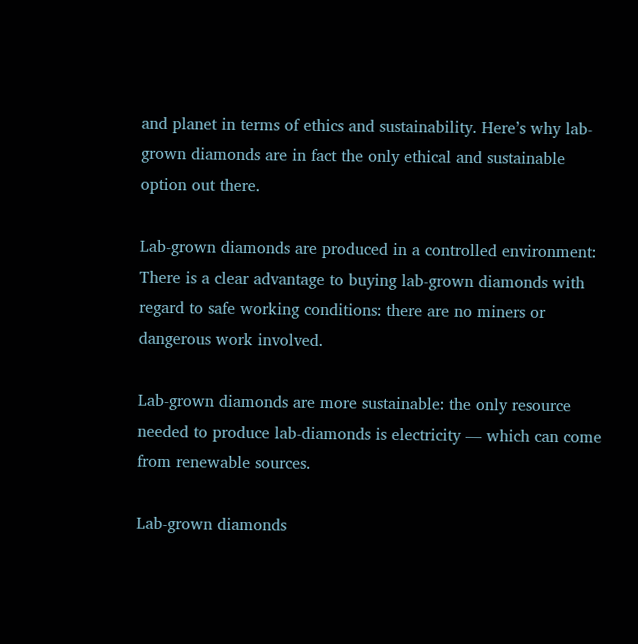and planet in terms of ethics and sustainability. Here’s why lab-grown diamonds are in fact the only ethical and sustainable option out there.

Lab-grown diamonds are produced in a controlled environment: There is a clear advantage to buying lab-grown diamonds with regard to safe working conditions: there are no miners or dangerous work involved.

Lab-grown diamonds are more sustainable: the only resource needed to produce lab-diamonds is electricity — which can come from renewable sources.

Lab-grown diamonds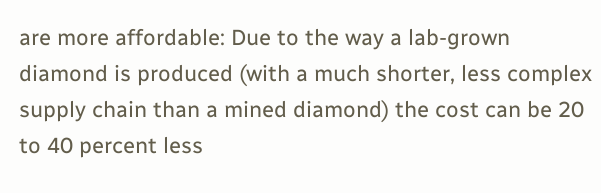are more affordable: Due to the way a lab-grown diamond is produced (with a much shorter, less complex supply chain than a mined diamond) the cost can be 20 to 40 percent less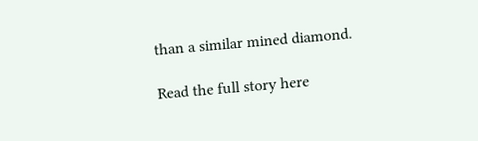than a similar mined diamond.

Read the full story here